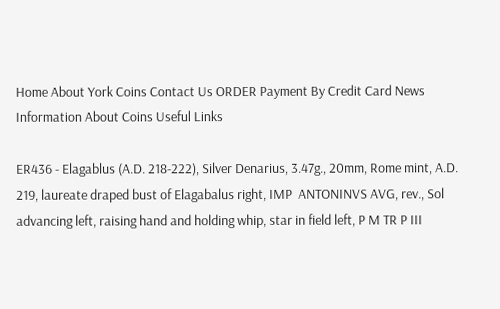Home About York Coins Contact Us ORDER Payment By Credit Card News Information About Coins Useful Links

ER436 - Elagablus (A.D. 218-222), Silver Denarius, 3.47g., 20mm, Rome mint, A.D. 219, laureate draped bust of Elagabalus right, IMP  ANTONINVS AVG, rev., Sol advancing left, raising hand and holding whip, star in field left, P M TR P III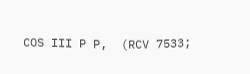COS III P P,  (RCV 7533;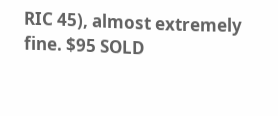RIC 45), almost extremely fine. $95 SOLD